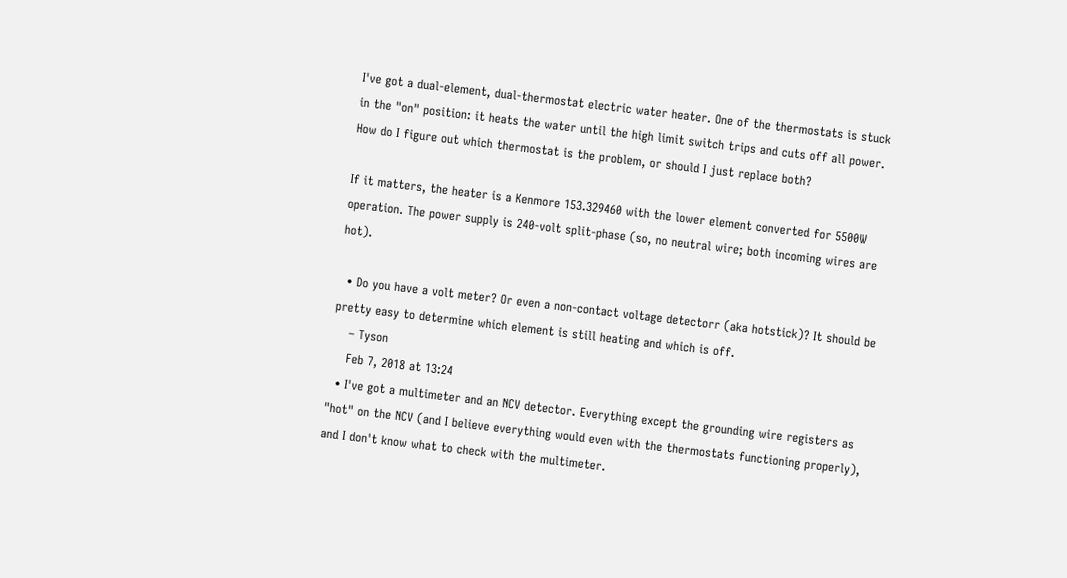I've got a dual-element, dual-thermostat electric water heater. One of the thermostats is stuck in the "on" position: it heats the water until the high limit switch trips and cuts off all power. How do I figure out which thermostat is the problem, or should I just replace both?

If it matters, the heater is a Kenmore 153.329460 with the lower element converted for 5500W operation. The power supply is 240-volt split-phase (so, no neutral wire; both incoming wires are hot).

  • Do you have a volt meter? Or even a non-contact voltage detectorr (aka hotstick)? It should be pretty easy to determine which element is still heating and which is off.
    – Tyson
    Feb 7, 2018 at 13:24
  • I've got a multimeter and an NCV detector. Everything except the grounding wire registers as "hot" on the NCV (and I believe everything would even with the thermostats functioning properly), and I don't know what to check with the multimeter.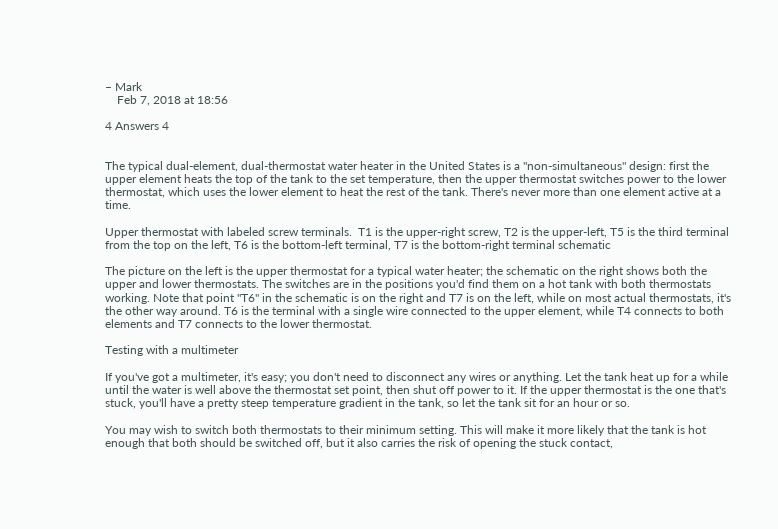– Mark
    Feb 7, 2018 at 18:56

4 Answers 4


The typical dual-element, dual-thermostat water heater in the United States is a "non-simultaneous" design: first the upper element heats the top of the tank to the set temperature, then the upper thermostat switches power to the lower thermostat, which uses the lower element to heat the rest of the tank. There's never more than one element active at a time.

Upper thermostat with labeled screw terminals.  T1 is the upper-right screw, T2 is the upper-left, T5 is the third terminal from the top on the left, T6 is the bottom-left terminal, T7 is the bottom-right terminal schematic

The picture on the left is the upper thermostat for a typical water heater; the schematic on the right shows both the upper and lower thermostats. The switches are in the positions you'd find them on a hot tank with both thermostats working. Note that point "T6" in the schematic is on the right and T7 is on the left, while on most actual thermostats, it's the other way around. T6 is the terminal with a single wire connected to the upper element, while T4 connects to both elements and T7 connects to the lower thermostat.

Testing with a multimeter

If you've got a multimeter, it's easy; you don't need to disconnect any wires or anything. Let the tank heat up for a while until the water is well above the thermostat set point, then shut off power to it. If the upper thermostat is the one that's stuck, you'll have a pretty steep temperature gradient in the tank, so let the tank sit for an hour or so.

You may wish to switch both thermostats to their minimum setting. This will make it more likely that the tank is hot enough that both should be switched off, but it also carries the risk of opening the stuck contact,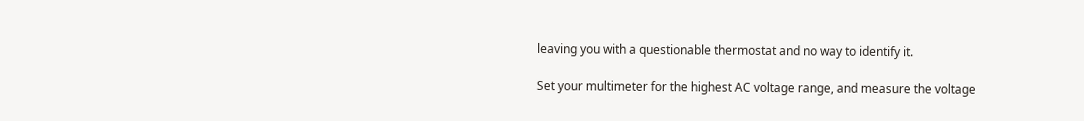leaving you with a questionable thermostat and no way to identify it.

Set your multimeter for the highest AC voltage range, and measure the voltage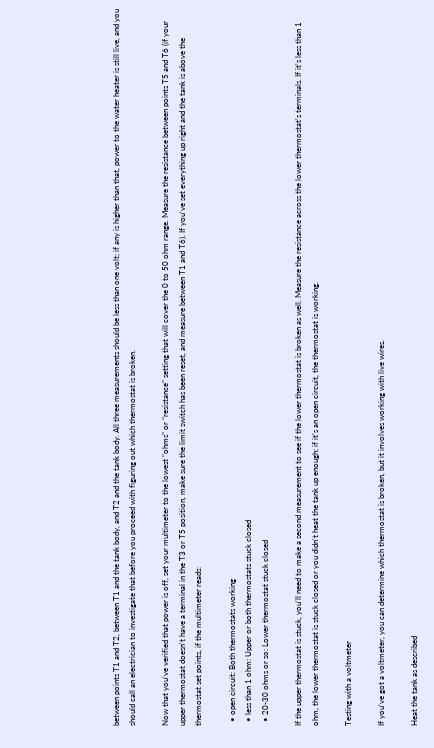between points T1 and T2, between T1 and the tank body, and T2 and the tank body. All three measurements should be less than one volt; if any is higher than that, power to the water heater is still live, and you should call an electrician to investigate that before you proceed with figuring out which thermostat is broken.

Now that you've verified that power is off, set your multimeter to the lowest "ohms" or "resistance" setting that will cover the 0 to 50 ohm range. Measure the resistance between points T5 and T6 (if your upper thermostat doesn't have a terminal in the T3 or T5 position, make sure the limit switch has been reset, and measure between T1 and T6). If you've set everything up right and the tank is above the thermostat set points, if the multimeter reads:

  • open circuit: Both thermostats working
  • less than 1 ohm: Upper or both thermostats stuck closed
  • 20-30 ohms or so: Lower thermostat stuck closed

If the upper thermostat is stuck, you'll need to make a second measurement to see if the lower thermostat is broken as well. Measure the resistance across the lower thermostat's terminals. If it's less than 1 ohm, the lower thermostat is stuck closed or you didn't heat the tank up enough; if it's an open circuit, the thermostat is working.

Testing with a voltmeter

If you've got a voltmeter, you can determine which thermostat is broken, but it involves working with live wires.

Heat the tank as described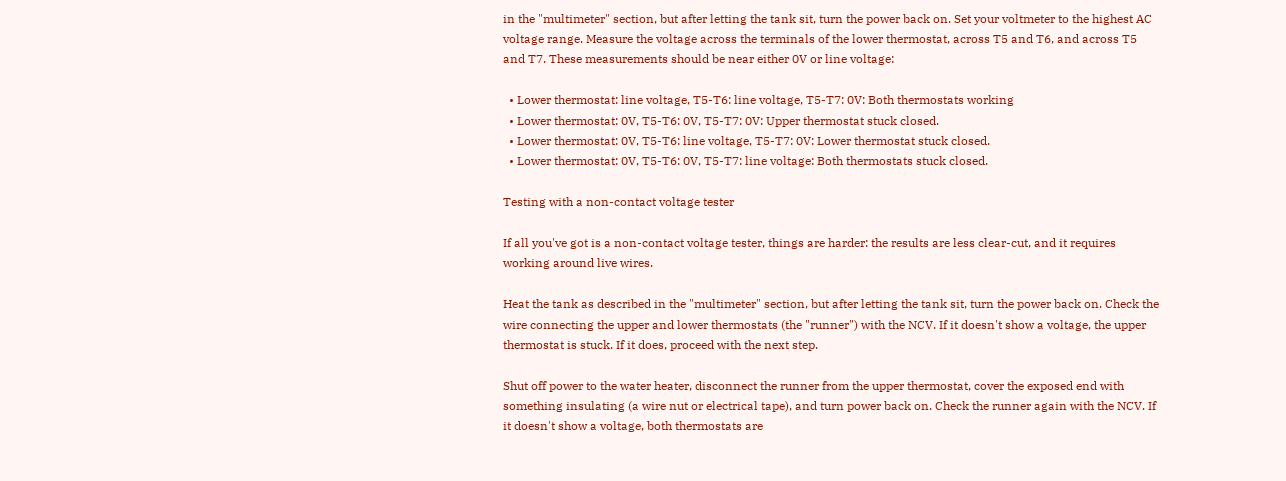in the "multimeter" section, but after letting the tank sit, turn the power back on. Set your voltmeter to the highest AC voltage range. Measure the voltage across the terminals of the lower thermostat, across T5 and T6, and across T5 and T7. These measurements should be near either 0V or line voltage:

  • Lower thermostat: line voltage, T5-T6: line voltage, T5-T7: 0V: Both thermostats working
  • Lower thermostat: 0V, T5-T6: 0V, T5-T7: 0V: Upper thermostat stuck closed.
  • Lower thermostat: 0V, T5-T6: line voltage, T5-T7: 0V: Lower thermostat stuck closed.
  • Lower thermostat: 0V, T5-T6: 0V, T5-T7: line voltage: Both thermostats stuck closed.

Testing with a non-contact voltage tester

If all you've got is a non-contact voltage tester, things are harder: the results are less clear-cut, and it requires working around live wires.

Heat the tank as described in the "multimeter" section, but after letting the tank sit, turn the power back on. Check the wire connecting the upper and lower thermostats (the "runner") with the NCV. If it doesn't show a voltage, the upper thermostat is stuck. If it does, proceed with the next step.

Shut off power to the water heater, disconnect the runner from the upper thermostat, cover the exposed end with something insulating (a wire nut or electrical tape), and turn power back on. Check the runner again with the NCV. If it doesn't show a voltage, both thermostats are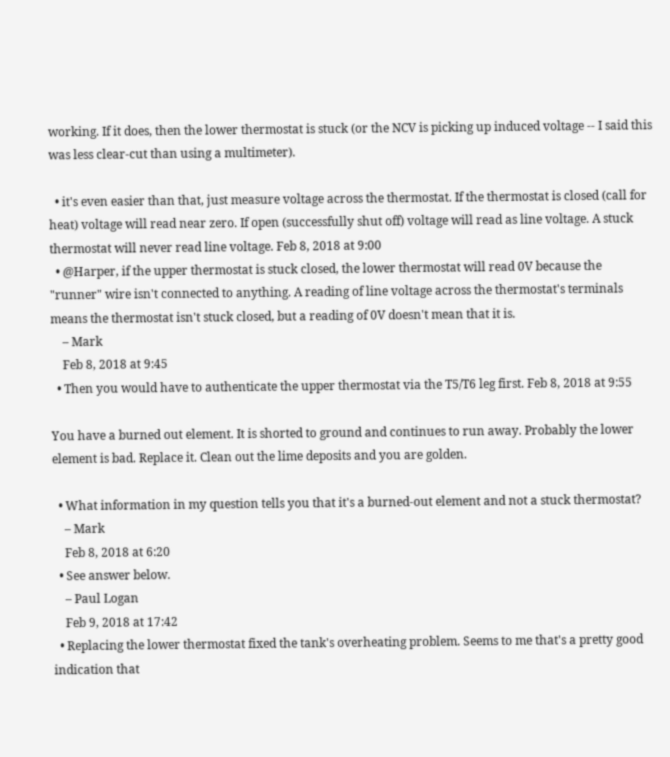working. If it does, then the lower thermostat is stuck (or the NCV is picking up induced voltage -- I said this was less clear-cut than using a multimeter).

  • it's even easier than that, just measure voltage across the thermostat. If the thermostat is closed (call for heat) voltage will read near zero. If open (successfully shut off) voltage will read as line voltage. A stuck thermostat will never read line voltage. Feb 8, 2018 at 9:00
  • @Harper, if the upper thermostat is stuck closed, the lower thermostat will read 0V because the "runner" wire isn't connected to anything. A reading of line voltage across the thermostat's terminals means the thermostat isn't stuck closed, but a reading of 0V doesn't mean that it is.
    – Mark
    Feb 8, 2018 at 9:45
  • Then you would have to authenticate the upper thermostat via the T5/T6 leg first. Feb 8, 2018 at 9:55

You have a burned out element. It is shorted to ground and continues to run away. Probably the lower element is bad. Replace it. Clean out the lime deposits and you are golden.

  • What information in my question tells you that it's a burned-out element and not a stuck thermostat?
    – Mark
    Feb 8, 2018 at 6:20
  • See answer below.
    – Paul Logan
    Feb 9, 2018 at 17:42
  • Replacing the lower thermostat fixed the tank's overheating problem. Seems to me that's a pretty good indication that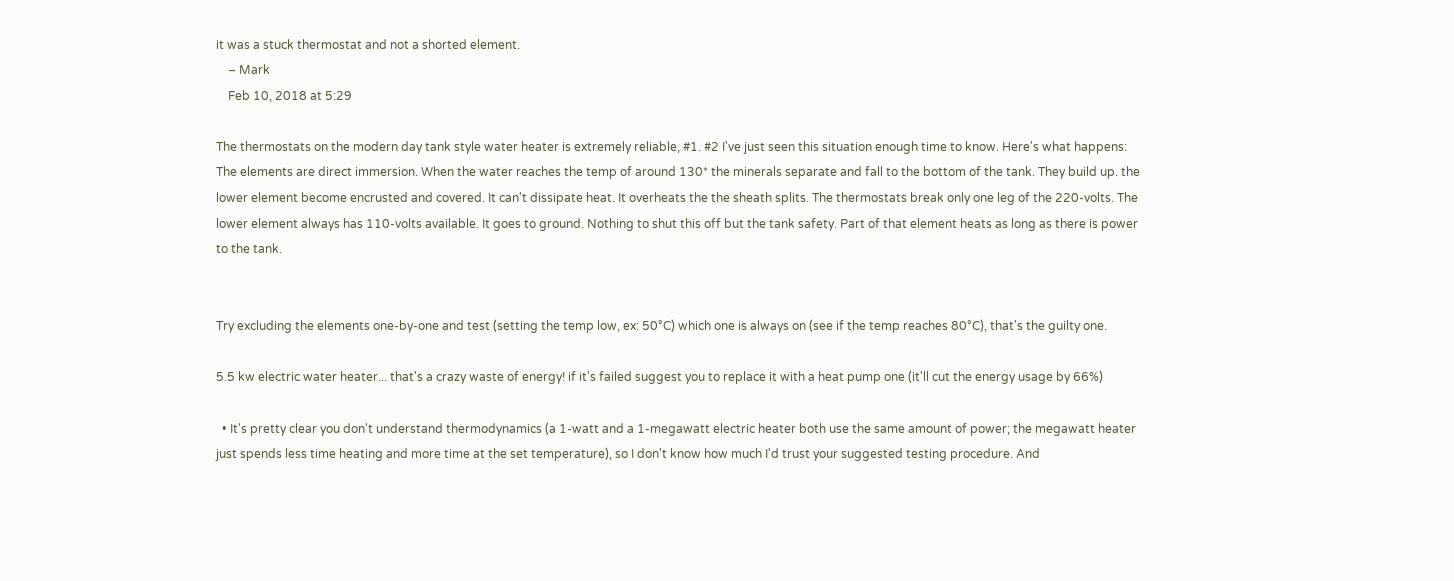it was a stuck thermostat and not a shorted element.
    – Mark
    Feb 10, 2018 at 5:29

The thermostats on the modern day tank style water heater is extremely reliable, #1. #2 I've just seen this situation enough time to know. Here's what happens: The elements are direct immersion. When the water reaches the temp of around 130* the minerals separate and fall to the bottom of the tank. They build up. the lower element become encrusted and covered. It can't dissipate heat. It overheats the the sheath splits. The thermostats break only one leg of the 220-volts. The lower element always has 110-volts available. It goes to ground. Nothing to shut this off but the tank safety. Part of that element heats as long as there is power to the tank.


Try excluding the elements one-by-one and test (setting the temp low, ex: 50°C) which one is always on (see if the temp reaches 80°C), that's the guilty one.

5.5 kw electric water heater... that's a crazy waste of energy! if it's failed suggest you to replace it with a heat pump one (it'll cut the energy usage by 66%)

  • It's pretty clear you don't understand thermodynamics (a 1-watt and a 1-megawatt electric heater both use the same amount of power; the megawatt heater just spends less time heating and more time at the set temperature), so I don't know how much I'd trust your suggested testing procedure. And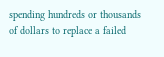spending hundreds or thousands of dollars to replace a failed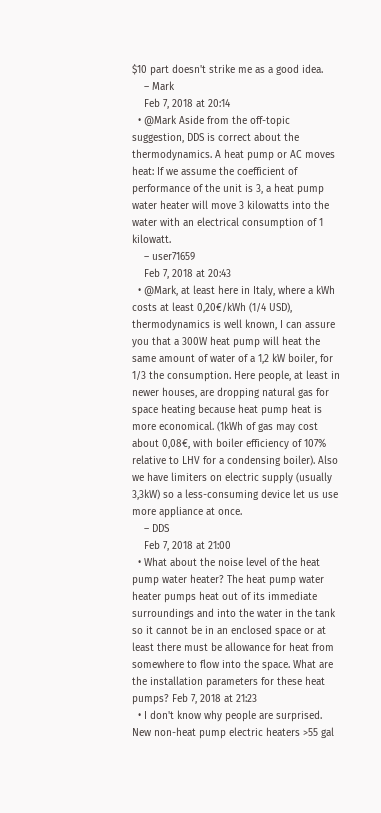$10 part doesn't strike me as a good idea.
    – Mark
    Feb 7, 2018 at 20:14
  • @Mark Aside from the off-topic suggestion, DDS is correct about the thermodynamics. A heat pump or AC moves heat: If we assume the coefficient of performance of the unit is 3, a heat pump water heater will move 3 kilowatts into the water with an electrical consumption of 1 kilowatt.
    – user71659
    Feb 7, 2018 at 20:43
  • @Mark, at least here in Italy, where a kWh costs at least 0,20€/kWh (1/4 USD), thermodynamics is well known, I can assure you that a 300W heat pump will heat the same amount of water of a 1,2 kW boiler, for 1/3 the consumption. Here people, at least in newer houses, are dropping natural gas for space heating because heat pump heat is more economical. (1kWh of gas may cost about 0,08€, with boiler efficiency of 107% relative to LHV for a condensing boiler). Also we have limiters on electric supply (usually 3,3kW) so a less-consuming device let us use more appliance at once.
    – DDS
    Feb 7, 2018 at 21:00
  • What about the noise level of the heat pump water heater? The heat pump water heater pumps heat out of its immediate surroundings and into the water in the tank so it cannot be in an enclosed space or at least there must be allowance for heat from somewhere to flow into the space. What are the installation parameters for these heat pumps? Feb 7, 2018 at 21:23
  • I don't know why people are surprised. New non-heat pump electric heaters >55 gal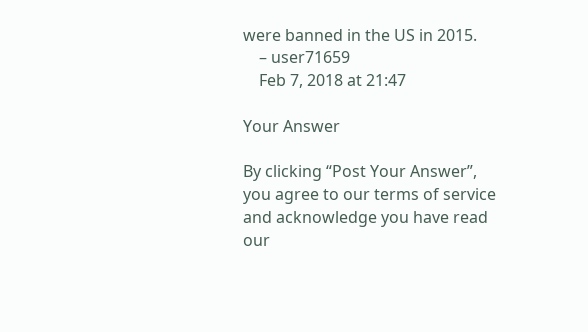were banned in the US in 2015.
    – user71659
    Feb 7, 2018 at 21:47

Your Answer

By clicking “Post Your Answer”, you agree to our terms of service and acknowledge you have read our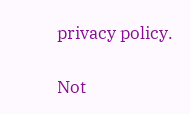privacy policy.

Not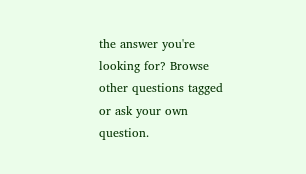the answer you're looking for? Browse other questions tagged or ask your own question.